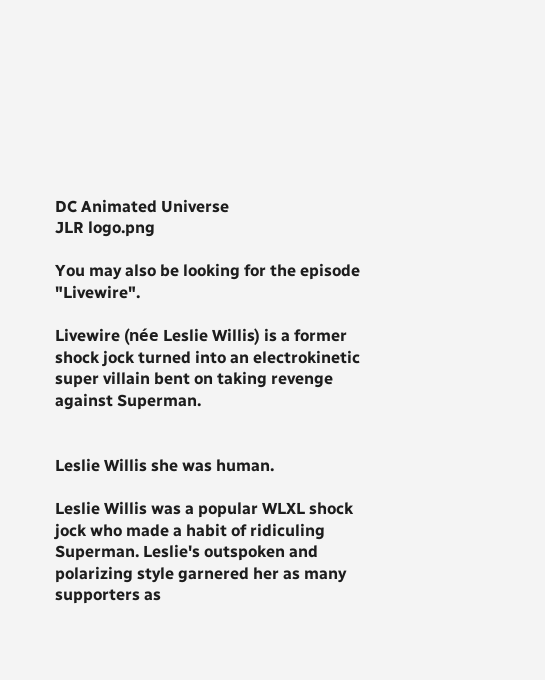DC Animated Universe
JLR logo.png

You may also be looking for the episode "Livewire".

Livewire (née Leslie Willis) is a former shock jock turned into an electrokinetic super villain bent on taking revenge against Superman.


Leslie Willis she was human.

Leslie Willis was a popular WLXL shock jock who made a habit of ridiculing Superman. Leslie's outspoken and polarizing style garnered her as many supporters as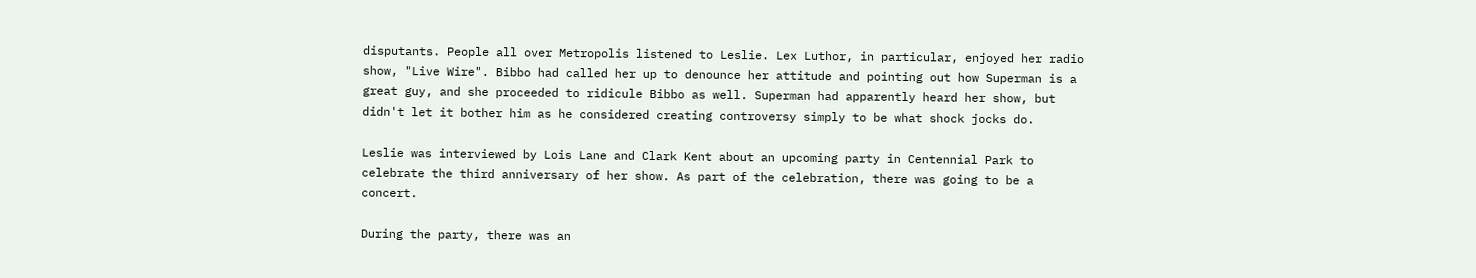disputants. People all over Metropolis listened to Leslie. Lex Luthor, in particular, enjoyed her radio show, "Live Wire". Bibbo had called her up to denounce her attitude and pointing out how Superman is a great guy, and she proceeded to ridicule Bibbo as well. Superman had apparently heard her show, but didn't let it bother him as he considered creating controversy simply to be what shock jocks do.

Leslie was interviewed by Lois Lane and Clark Kent about an upcoming party in Centennial Park to celebrate the third anniversary of her show. As part of the celebration, there was going to be a concert.

During the party, there was an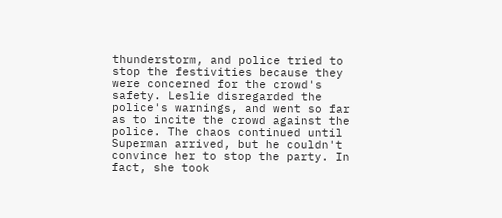thunderstorm, and police tried to stop the festivities because they were concerned for the crowd's safety. Leslie disregarded the police's warnings, and went so far as to incite the crowd against the police. The chaos continued until Superman arrived, but he couldn't convince her to stop the party. In fact, she took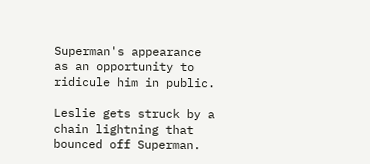Superman's appearance as an opportunity to ridicule him in public.

Leslie gets struck by a chain lightning that bounced off Superman.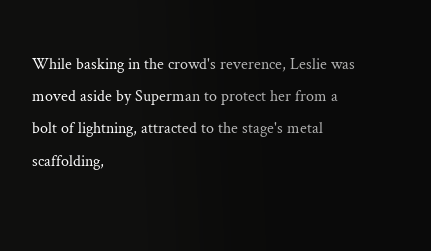While basking in the crowd's reverence, Leslie was moved aside by Superman to protect her from a bolt of lightning, attracted to the stage's metal scaffolding,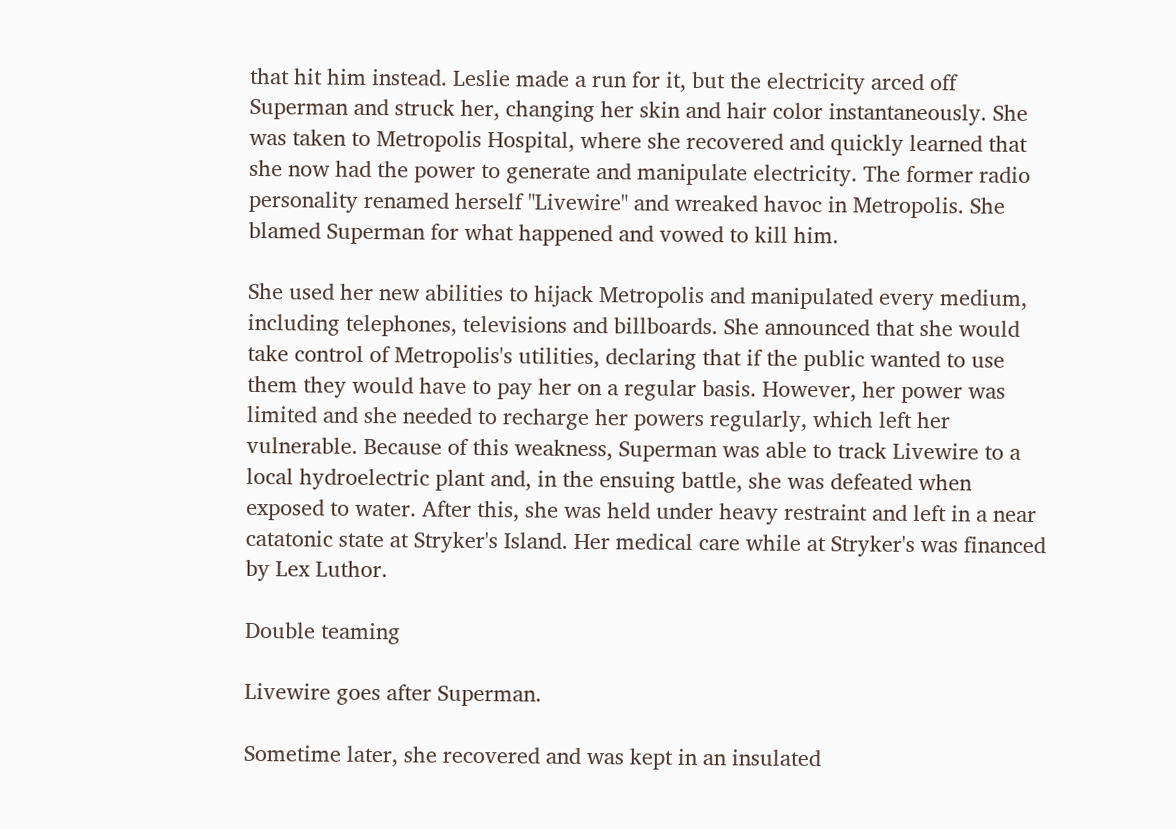that hit him instead. Leslie made a run for it, but the electricity arced off Superman and struck her, changing her skin and hair color instantaneously. She was taken to Metropolis Hospital, where she recovered and quickly learned that she now had the power to generate and manipulate electricity. The former radio personality renamed herself "Livewire" and wreaked havoc in Metropolis. She blamed Superman for what happened and vowed to kill him.

She used her new abilities to hijack Metropolis and manipulated every medium, including telephones, televisions and billboards. She announced that she would take control of Metropolis's utilities, declaring that if the public wanted to use them they would have to pay her on a regular basis. However, her power was limited and she needed to recharge her powers regularly, which left her vulnerable. Because of this weakness, Superman was able to track Livewire to a local hydroelectric plant and, in the ensuing battle, she was defeated when exposed to water. After this, she was held under heavy restraint and left in a near catatonic state at Stryker's Island. Her medical care while at Stryker's was financed by Lex Luthor.

Double teaming

Livewire goes after Superman.

Sometime later, she recovered and was kept in an insulated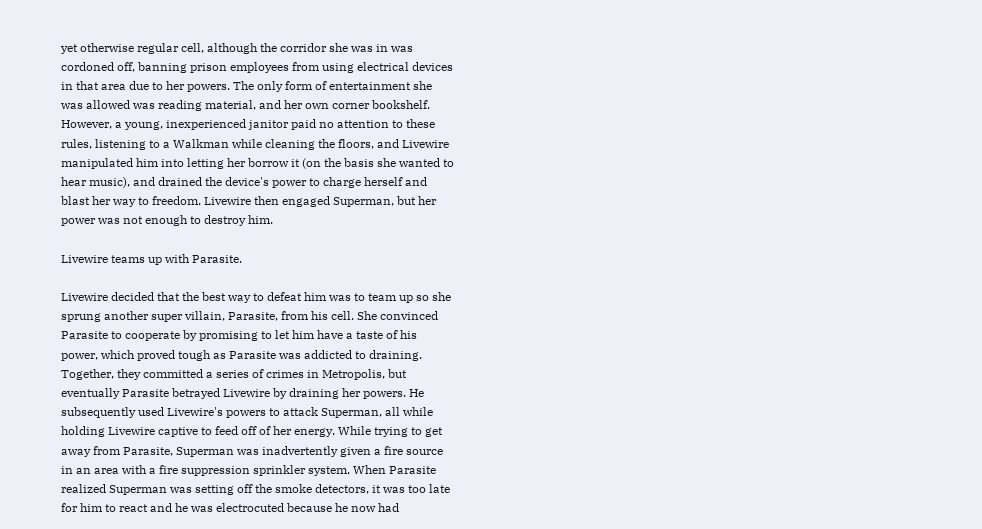yet otherwise regular cell, although the corridor she was in was cordoned off, banning prison employees from using electrical devices in that area due to her powers. The only form of entertainment she was allowed was reading material, and her own corner bookshelf. However, a young, inexperienced janitor paid no attention to these rules, listening to a Walkman while cleaning the floors, and Livewire manipulated him into letting her borrow it (on the basis she wanted to hear music), and drained the device's power to charge herself and blast her way to freedom. Livewire then engaged Superman, but her power was not enough to destroy him.

Livewire teams up with Parasite.

Livewire decided that the best way to defeat him was to team up so she sprung another super villain, Parasite, from his cell. She convinced Parasite to cooperate by promising to let him have a taste of his power, which proved tough as Parasite was addicted to draining. Together, they committed a series of crimes in Metropolis, but eventually Parasite betrayed Livewire by draining her powers. He subsequently used Livewire's powers to attack Superman, all while holding Livewire captive to feed off of her energy. While trying to get away from Parasite, Superman was inadvertently given a fire source in an area with a fire suppression sprinkler system. When Parasite realized Superman was setting off the smoke detectors, it was too late for him to react and he was electrocuted because he now had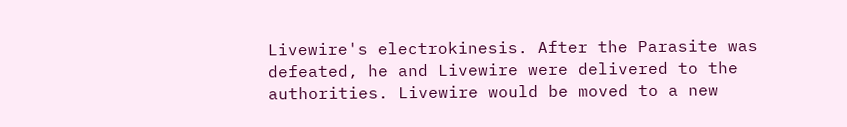Livewire's electrokinesis. After the Parasite was defeated, he and Livewire were delivered to the authorities. Livewire would be moved to a new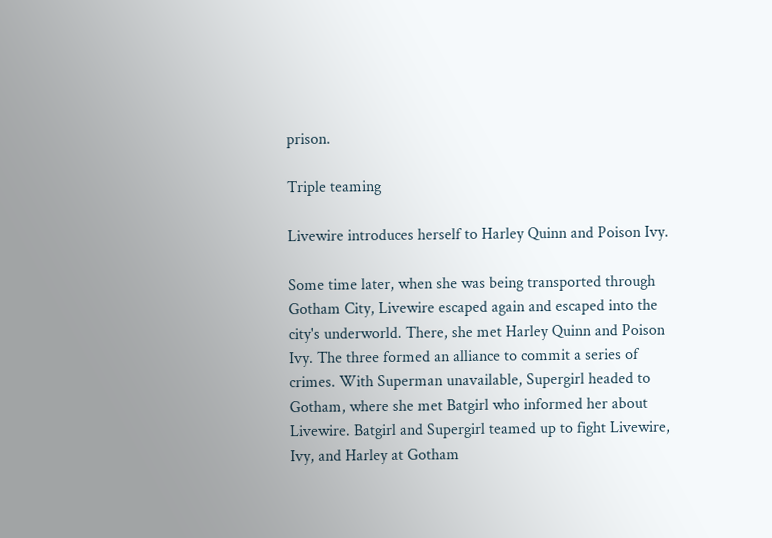prison.

Triple teaming

Livewire introduces herself to Harley Quinn and Poison Ivy.

Some time later, when she was being transported through Gotham City, Livewire escaped again and escaped into the city's underworld. There, she met Harley Quinn and Poison Ivy. The three formed an alliance to commit a series of crimes. With Superman unavailable, Supergirl headed to Gotham, where she met Batgirl who informed her about Livewire. Batgirl and Supergirl teamed up to fight Livewire, Ivy, and Harley at Gotham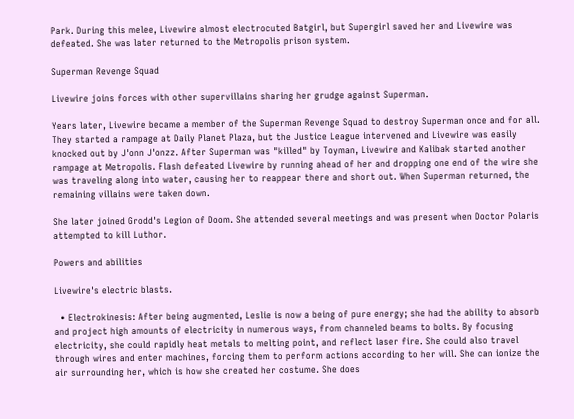Park. During this melee, Livewire almost electrocuted Batgirl, but Supergirl saved her and Livewire was defeated. She was later returned to the Metropolis prison system.

Superman Revenge Squad

Livewire joins forces with other supervillains sharing her grudge against Superman.

Years later, Livewire became a member of the Superman Revenge Squad to destroy Superman once and for all. They started a rampage at Daily Planet Plaza, but the Justice League intervened and Livewire was easily knocked out by J'onn J'onzz. After Superman was "killed" by Toyman, Livewire and Kalibak started another rampage at Metropolis. Flash defeated Livewire by running ahead of her and dropping one end of the wire she was traveling along into water, causing her to reappear there and short out. When Superman returned, the remaining villains were taken down.

She later joined Grodd's Legion of Doom. She attended several meetings and was present when Doctor Polaris attempted to kill Luthor.

Powers and abilities

Livewire's electric blasts.

  • Electrokinesis: After being augmented, Leslie is now a being of pure energy; she had the ability to absorb and project high amounts of electricity in numerous ways, from channeled beams to bolts. By focusing electricity, she could rapidly heat metals to melting point, and reflect laser fire. She could also travel through wires and enter machines, forcing them to perform actions according to her will. She can ionize the air surrounding her, which is how she created her costume. She does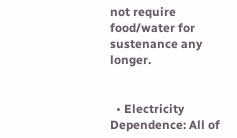not require food/water for sustenance any longer.


  • Electricity Dependence: All of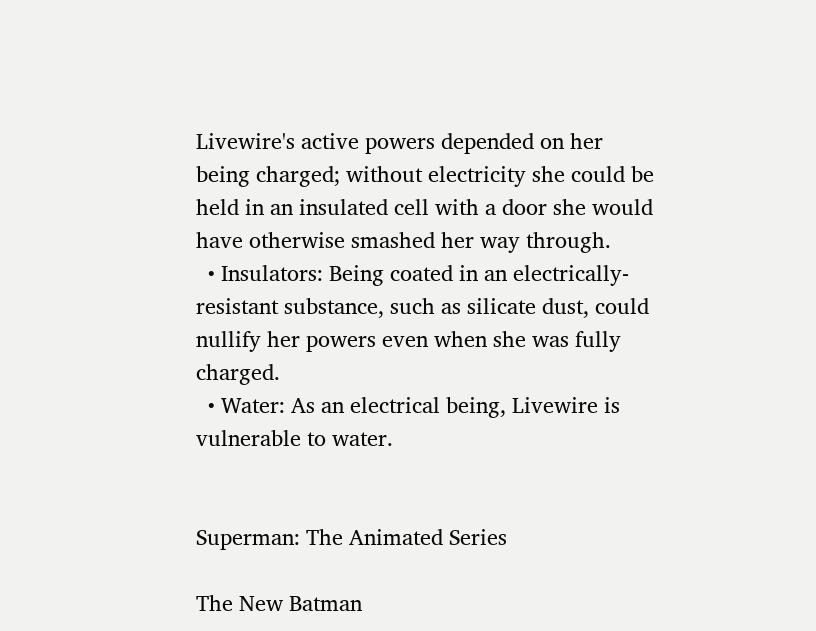Livewire's active powers depended on her being charged; without electricity she could be held in an insulated cell with a door she would have otherwise smashed her way through.
  • Insulators: Being coated in an electrically-resistant substance, such as silicate dust, could nullify her powers even when she was fully charged.
  • Water: As an electrical being, Livewire is vulnerable to water.


Superman: The Animated Series

The New Batman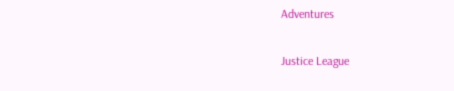Adventures

Justice League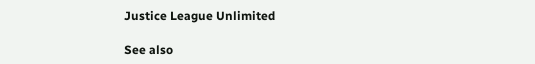Justice League Unlimited

See also